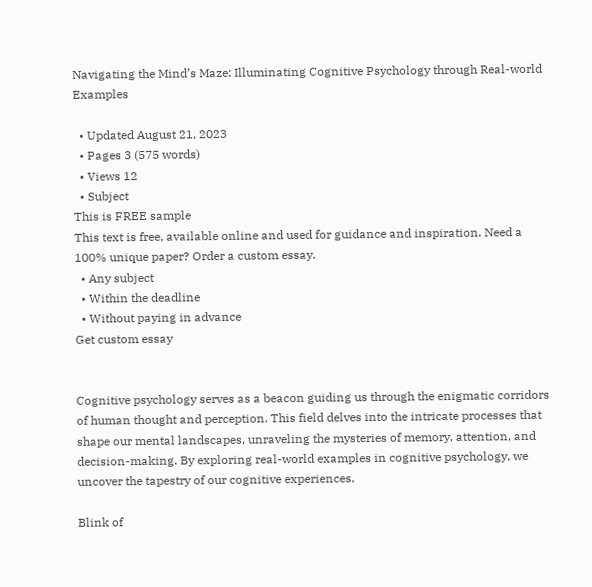Navigating the Mind’s Maze: Illuminating Cognitive Psychology through Real-world Examples

  • Updated August 21, 2023
  • Pages 3 (575 words)
  • Views 12
  • Subject
This is FREE sample
This text is free, available online and used for guidance and inspiration. Need a 100% unique paper? Order a custom essay.
  • Any subject
  • Within the deadline
  • Without paying in advance
Get custom essay


Cognitive psychology serves as a beacon guiding us through the enigmatic corridors of human thought and perception. This field delves into the intricate processes that shape our mental landscapes, unraveling the mysteries of memory, attention, and decision-making. By exploring real-world examples in cognitive psychology, we uncover the tapestry of our cognitive experiences.

Blink of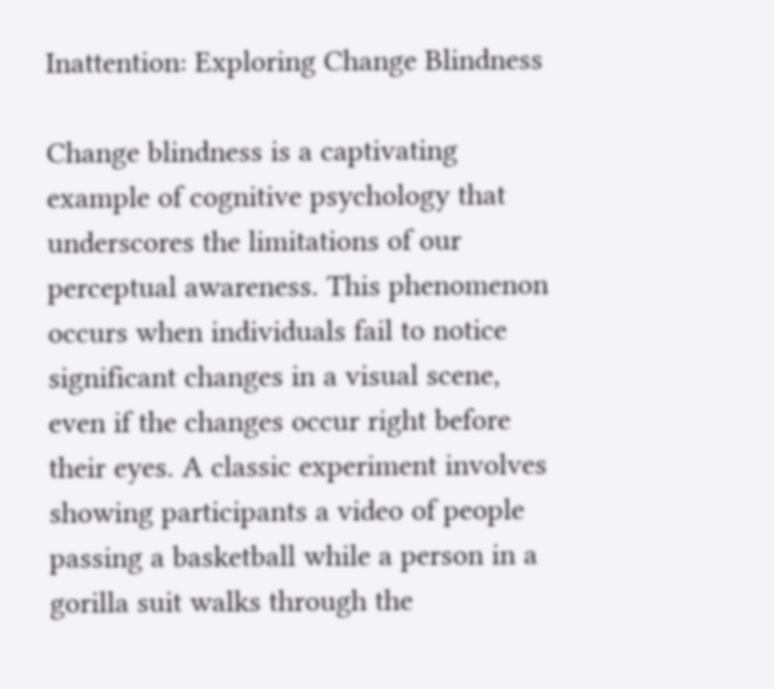Inattention: Exploring Change Blindness

Change blindness is a captivating example of cognitive psychology that underscores the limitations of our perceptual awareness. This phenomenon occurs when individuals fail to notice significant changes in a visual scene, even if the changes occur right before their eyes. A classic experiment involves showing participants a video of people passing a basketball while a person in a gorilla suit walks through the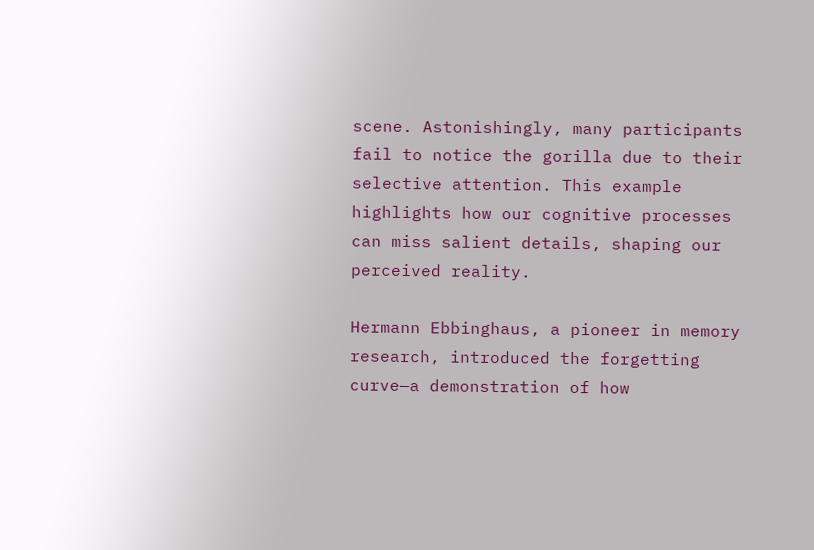scene. Astonishingly, many participants fail to notice the gorilla due to their selective attention. This example highlights how our cognitive processes can miss salient details, shaping our perceived reality.

Hermann Ebbinghaus, a pioneer in memory research, introduced the forgetting curve—a demonstration of how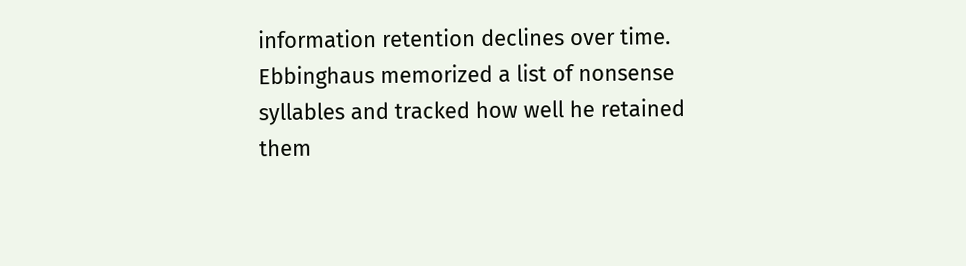information retention declines over time. Ebbinghaus memorized a list of nonsense syllables and tracked how well he retained them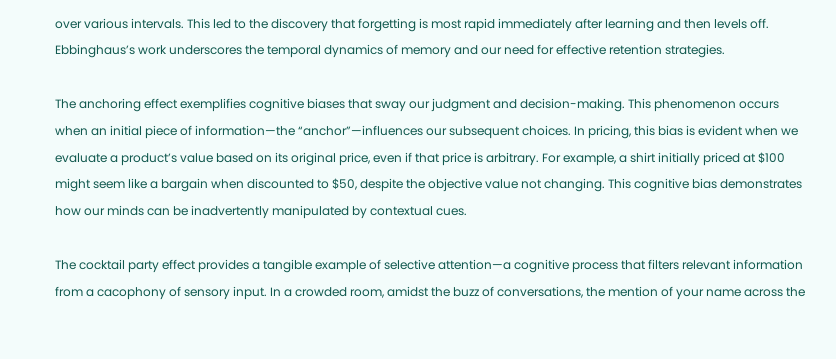over various intervals. This led to the discovery that forgetting is most rapid immediately after learning and then levels off. Ebbinghaus’s work underscores the temporal dynamics of memory and our need for effective retention strategies.

The anchoring effect exemplifies cognitive biases that sway our judgment and decision-making. This phenomenon occurs when an initial piece of information—the “anchor”—influences our subsequent choices. In pricing, this bias is evident when we evaluate a product’s value based on its original price, even if that price is arbitrary. For example, a shirt initially priced at $100 might seem like a bargain when discounted to $50, despite the objective value not changing. This cognitive bias demonstrates how our minds can be inadvertently manipulated by contextual cues.

The cocktail party effect provides a tangible example of selective attention—a cognitive process that filters relevant information from a cacophony of sensory input. In a crowded room, amidst the buzz of conversations, the mention of your name across the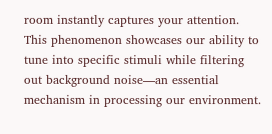room instantly captures your attention. This phenomenon showcases our ability to tune into specific stimuli while filtering out background noise—an essential mechanism in processing our environment.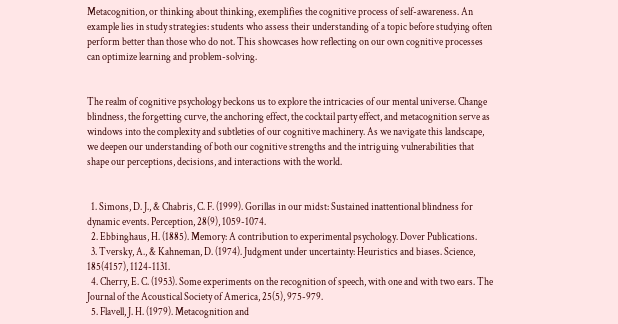Metacognition, or thinking about thinking, exemplifies the cognitive process of self-awareness. An example lies in study strategies: students who assess their understanding of a topic before studying often perform better than those who do not. This showcases how reflecting on our own cognitive processes can optimize learning and problem-solving.


The realm of cognitive psychology beckons us to explore the intricacies of our mental universe. Change blindness, the forgetting curve, the anchoring effect, the cocktail party effect, and metacognition serve as windows into the complexity and subtleties of our cognitive machinery. As we navigate this landscape, we deepen our understanding of both our cognitive strengths and the intriguing vulnerabilities that shape our perceptions, decisions, and interactions with the world.


  1. Simons, D. J., & Chabris, C. F. (1999). Gorillas in our midst: Sustained inattentional blindness for dynamic events. Perception, 28(9), 1059-1074.
  2. Ebbinghaus, H. (1885). Memory: A contribution to experimental psychology. Dover Publications.
  3. Tversky, A., & Kahneman, D. (1974). Judgment under uncertainty: Heuristics and biases. Science, 185(4157), 1124-1131.
  4. Cherry, E. C. (1953). Some experiments on the recognition of speech, with one and with two ears. The Journal of the Acoustical Society of America, 25(5), 975-979.
  5. Flavell, J. H. (1979). Metacognition and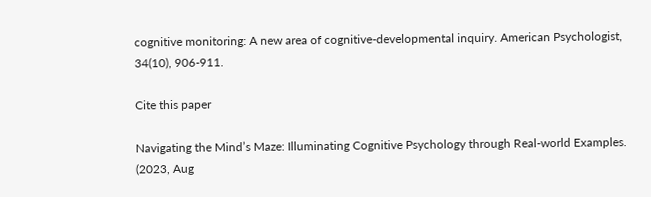cognitive monitoring: A new area of cognitive-developmental inquiry. American Psychologist, 34(10), 906-911.

Cite this paper

Navigating the Mind’s Maze: Illuminating Cognitive Psychology through Real-world Examples. (2023, Aug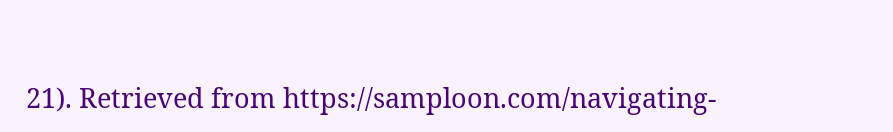21). Retrieved from https://samploon.com/navigating-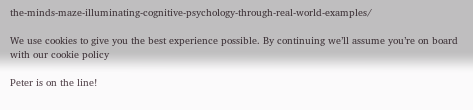the-minds-maze-illuminating-cognitive-psychology-through-real-world-examples/

We use cookies to give you the best experience possible. By continuing we’ll assume you’re on board with our cookie policy

Peter is on the line!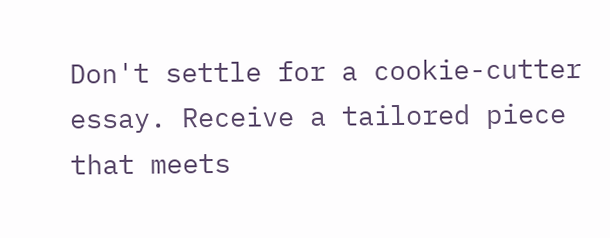Don't settle for a cookie-cutter essay. Receive a tailored piece that meets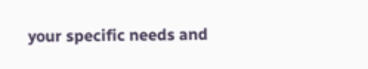your specific needs and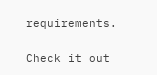requirements.

Check it out